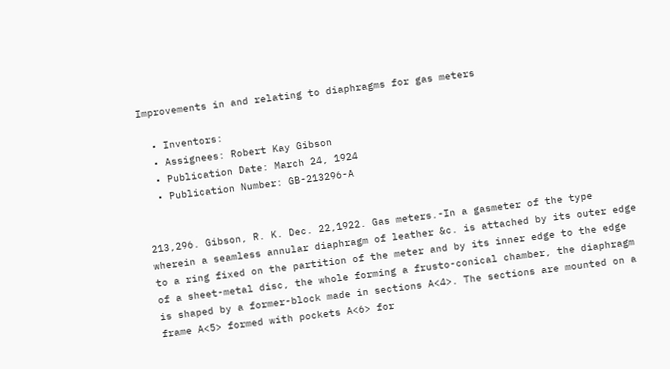Improvements in and relating to diaphragms for gas meters

  • Inventors:
  • Assignees: Robert Kay Gibson
  • Publication Date: March 24, 1924
  • Publication Number: GB-213296-A


213,296. Gibson, R. K. Dec. 22,1922. Gas meters.-In a gasmeter of the type wherein a seamless annular diaphragm of leather &c. is attached by its outer edge to a ring fixed on the partition of the meter and by its inner edge to the edge of a sheet-metal disc, the whole forming a frusto-conical chamber, the diaphragm is shaped by a former-block made in sections A<4>. The sections are mounted on a frame A<5> formed with pockets A<6> for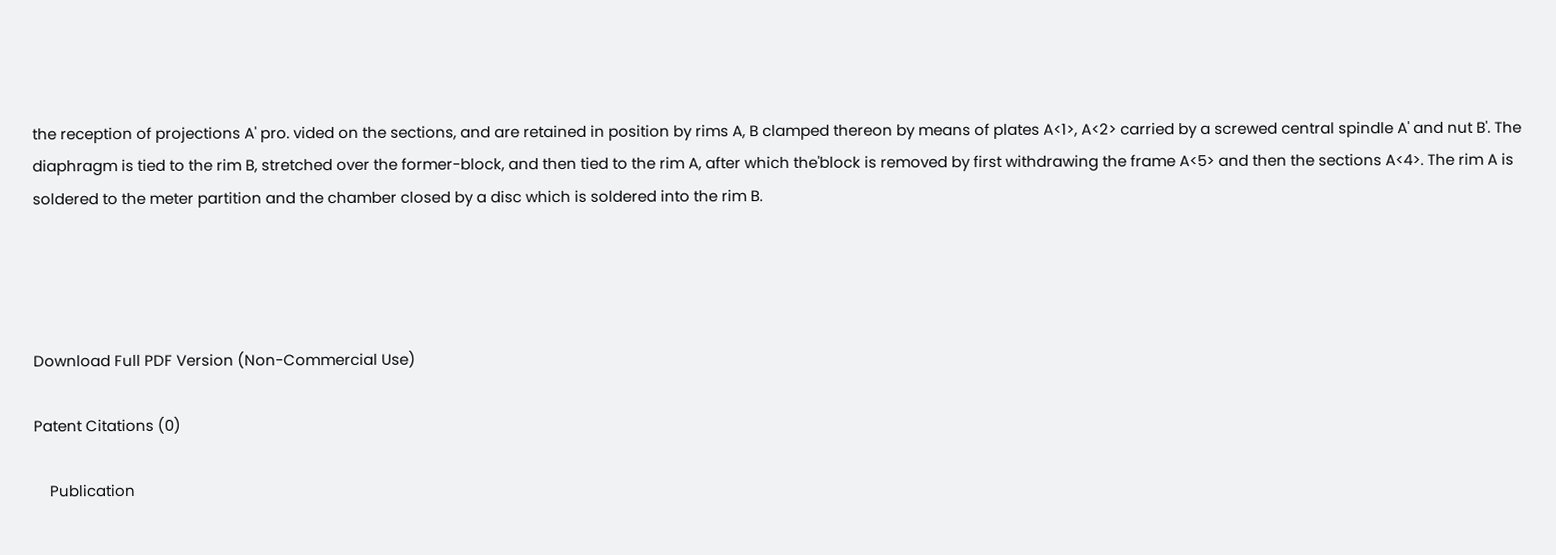the reception of projections A' pro. vided on the sections, and are retained in position by rims A, B clamped thereon by means of plates A<1>, A<2> carried by a screwed central spindle A' and nut B'. The diaphragm is tied to the rim B, stretched over the former-block, and then tied to the rim A, after which the'block is removed by first withdrawing the frame A<5> and then the sections A<4>. The rim A is soldered to the meter partition and the chamber closed by a disc which is soldered into the rim B.




Download Full PDF Version (Non-Commercial Use)

Patent Citations (0)

    Publication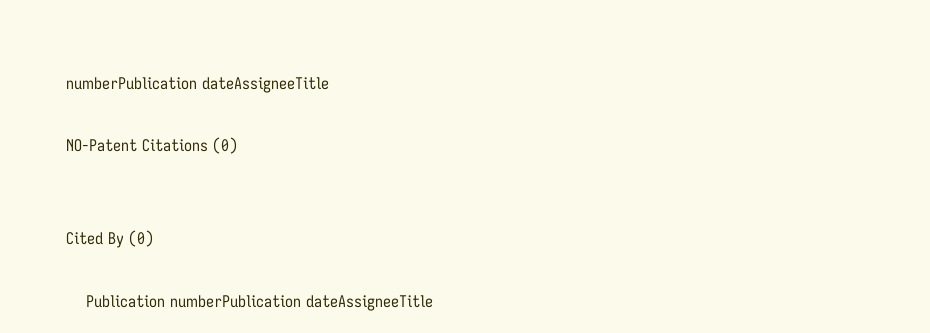numberPublication dateAssigneeTitle

NO-Patent Citations (0)


Cited By (0)

    Publication numberPublication dateAssigneeTitle